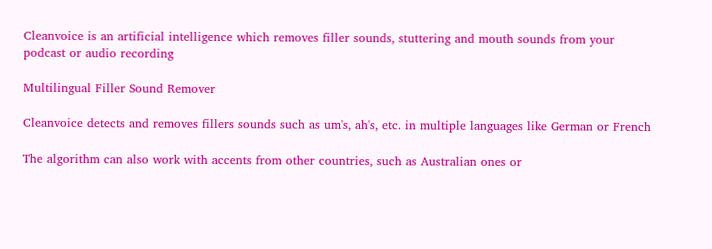Cleanvoice is an artificial intelligence which removes filler sounds, stuttering and mouth sounds from your podcast or audio recording

Multilingual Filler Sound Remover

Cleanvoice detects and removes fillers sounds such as um's, ah's, etc. in multiple languages like German or French

The algorithm can also work with accents from other countries, such as Australian ones or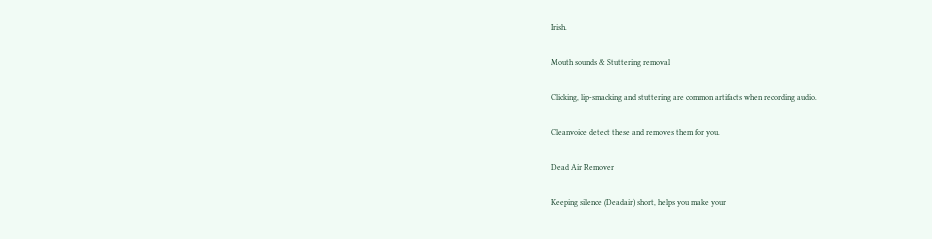Irish.

Mouth sounds & Stuttering removal

Clicking, lip-smacking and stuttering are common artifacts when recording audio.

Cleanvoice detect these and removes them for you.

Dead Air Remover

Keeping silence (Deadair) short, helps you make your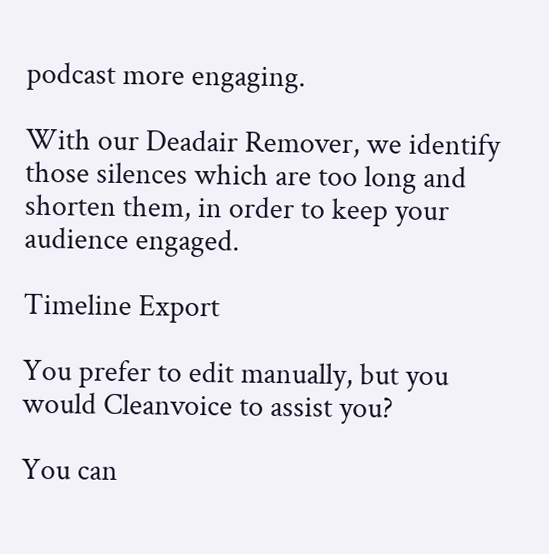podcast more engaging.

With our Deadair Remover, we identify those silences which are too long and shorten them, in order to keep your audience engaged.

Timeline Export

You prefer to edit manually, but you would Cleanvoice to assist you?

You can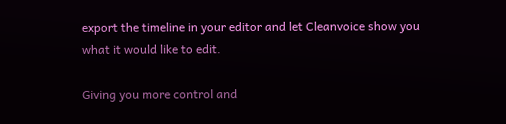export the timeline in your editor and let Cleanvoice show you what it would like to edit.

Giving you more control and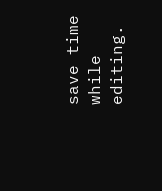save time while editing.